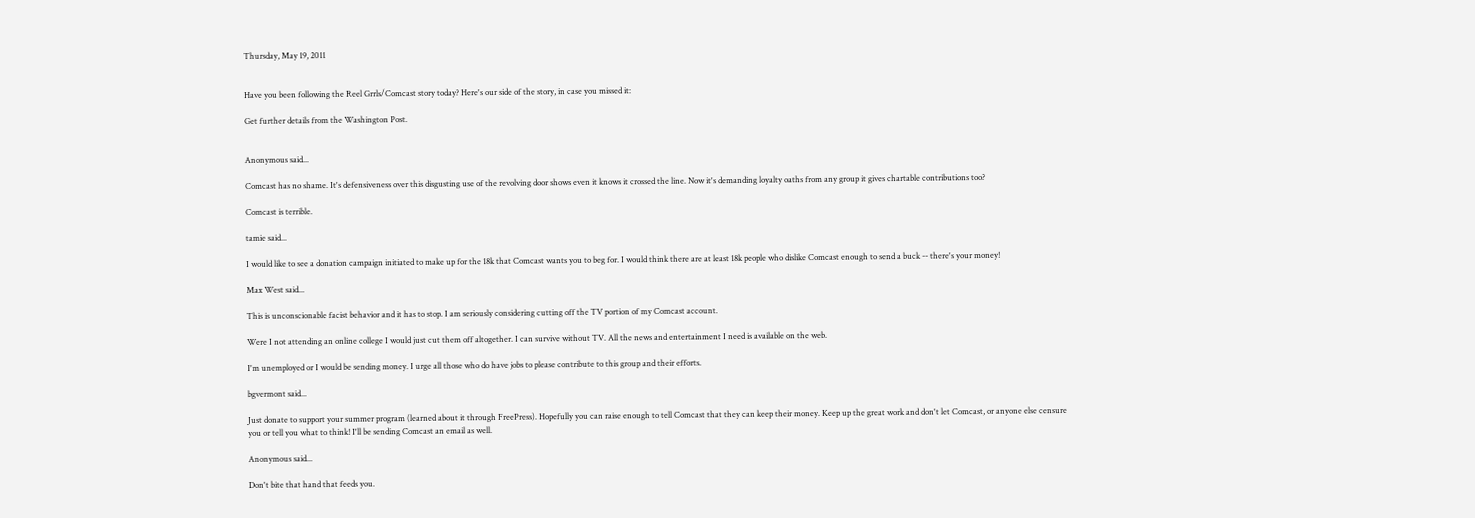Thursday, May 19, 2011


Have you been following the Reel Grrls/Comcast story today? Here's our side of the story, in case you missed it:

Get further details from the Washington Post.


Anonymous said...

Comcast has no shame. It's defensiveness over this disgusting use of the revolving door shows even it knows it crossed the line. Now it's demanding loyalty oaths from any group it gives chartable contributions too?

Comcast is terrible.

tamie said...

I would like to see a donation campaign initiated to make up for the 18k that Comcast wants you to beg for. I would think there are at least 18k people who dislike Comcast enough to send a buck -- there's your money!

Max West said...

This is unconscionable facist behavior and it has to stop. I am seriously considering cutting off the TV portion of my Comcast account.

Were I not attending an online college I would just cut them off altogether. I can survive without TV. All the news and entertainment I need is available on the web.

I'm unemployed or I would be sending money. I urge all those who do have jobs to please contribute to this group and their efforts.

bgvermont said...

Just donate to support your summer program (learned about it through FreePress). Hopefully you can raise enough to tell Comcast that they can keep their money. Keep up the great work and don't let Comcast, or anyone else censure you or tell you what to think! I'll be sending Comcast an email as well.

Anonymous said...

Don't bite that hand that feeds you.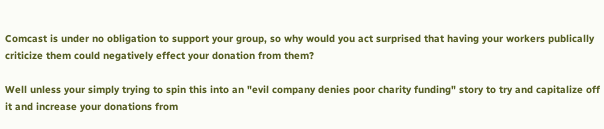Comcast is under no obligation to support your group, so why would you act surprised that having your workers publically criticize them could negatively effect your donation from them?

Well unless your simply trying to spin this into an "evil company denies poor charity funding" story to try and capitalize off it and increase your donations from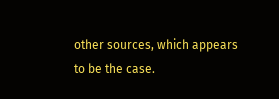other sources, which appears to be the case.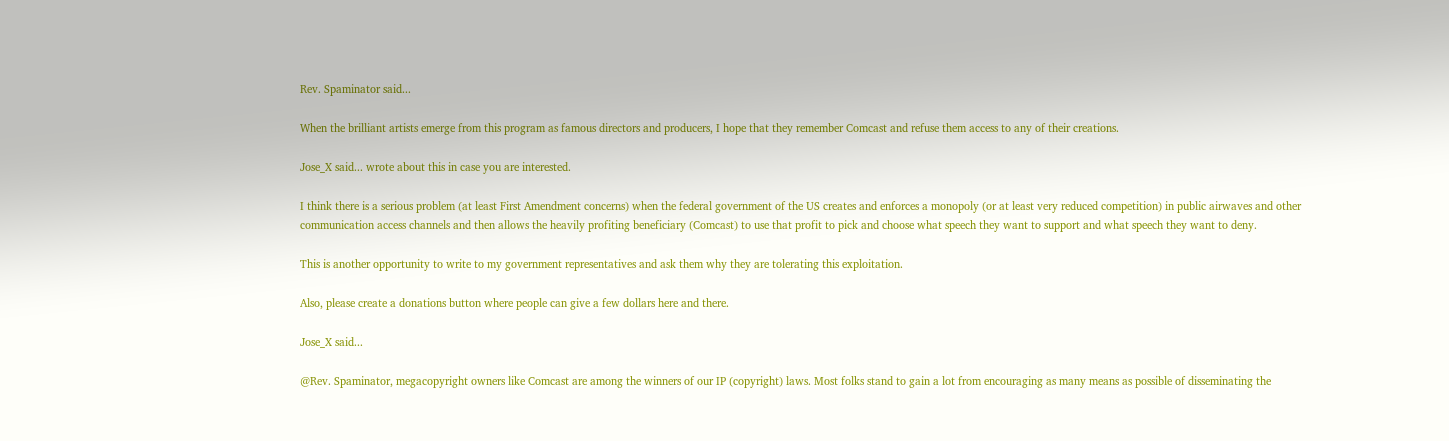Rev. Spaminator said...

When the brilliant artists emerge from this program as famous directors and producers, I hope that they remember Comcast and refuse them access to any of their creations.

Jose_X said... wrote about this in case you are interested.

I think there is a serious problem (at least First Amendment concerns) when the federal government of the US creates and enforces a monopoly (or at least very reduced competition) in public airwaves and other communication access channels and then allows the heavily profiting beneficiary (Comcast) to use that profit to pick and choose what speech they want to support and what speech they want to deny.

This is another opportunity to write to my government representatives and ask them why they are tolerating this exploitation.

Also, please create a donations button where people can give a few dollars here and there.

Jose_X said...

@Rev. Spaminator, megacopyright owners like Comcast are among the winners of our IP (copyright) laws. Most folks stand to gain a lot from encouraging as many means as possible of disseminating the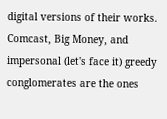digital versions of their works. Comcast, Big Money, and impersonal (let's face it) greedy conglomerates are the ones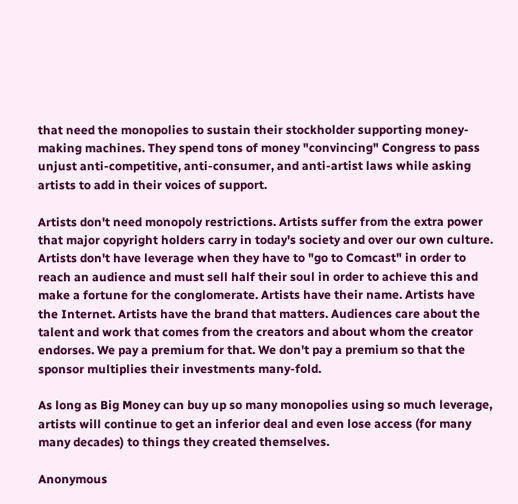that need the monopolies to sustain their stockholder supporting money-making machines. They spend tons of money "convincing" Congress to pass unjust anti-competitive, anti-consumer, and anti-artist laws while asking artists to add in their voices of support.

Artists don't need monopoly restrictions. Artists suffer from the extra power that major copyright holders carry in today's society and over our own culture. Artists don't have leverage when they have to "go to Comcast" in order to reach an audience and must sell half their soul in order to achieve this and make a fortune for the conglomerate. Artists have their name. Artists have the Internet. Artists have the brand that matters. Audiences care about the talent and work that comes from the creators and about whom the creator endorses. We pay a premium for that. We don't pay a premium so that the sponsor multiplies their investments many-fold.

As long as Big Money can buy up so many monopolies using so much leverage, artists will continue to get an inferior deal and even lose access (for many many decades) to things they created themselves.

Anonymous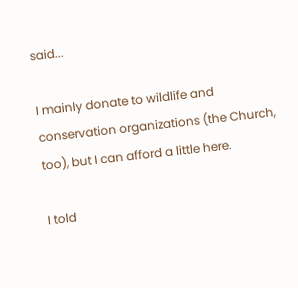said...

I mainly donate to wildlife and conservation organizations (the Church, too), but I can afford a little here.

I told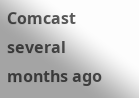Comcast several months ago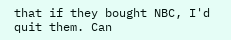that if they bought NBC, I'd quit them. Can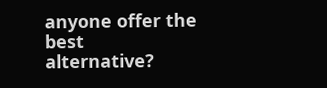anyone offer the best alternative?